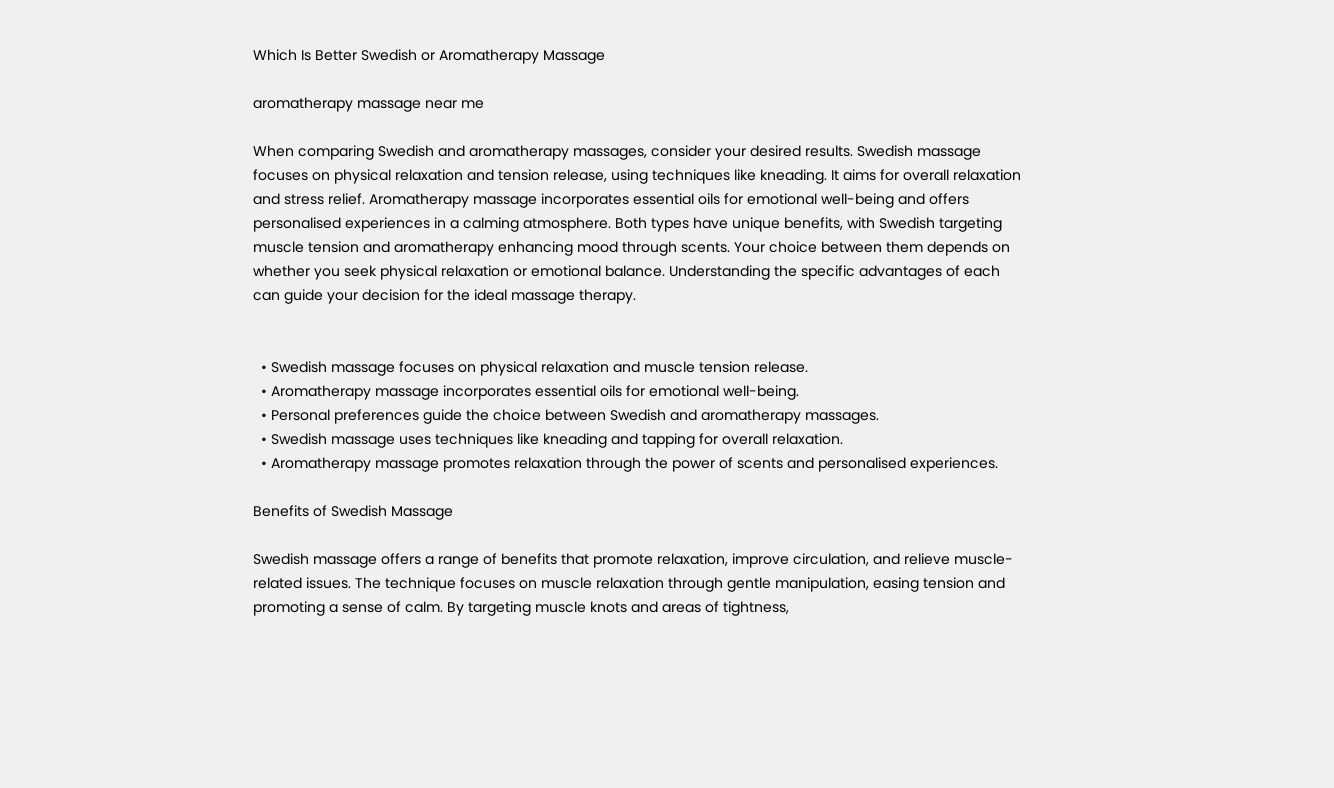Which Is Better Swedish or Aromatherapy Massage

aromatherapy massage near me

When comparing Swedish and aromatherapy massages, consider your desired results. Swedish massage focuses on physical relaxation and tension release, using techniques like kneading. It aims for overall relaxation and stress relief. Aromatherapy massage incorporates essential oils for emotional well-being and offers personalised experiences in a calming atmosphere. Both types have unique benefits, with Swedish targeting muscle tension and aromatherapy enhancing mood through scents. Your choice between them depends on whether you seek physical relaxation or emotional balance. Understanding the specific advantages of each can guide your decision for the ideal massage therapy.


  • Swedish massage focuses on physical relaxation and muscle tension release.
  • Aromatherapy massage incorporates essential oils for emotional well-being.
  • Personal preferences guide the choice between Swedish and aromatherapy massages.
  • Swedish massage uses techniques like kneading and tapping for overall relaxation.
  • Aromatherapy massage promotes relaxation through the power of scents and personalised experiences.

Benefits of Swedish Massage

Swedish massage offers a range of benefits that promote relaxation, improve circulation, and relieve muscle-related issues. The technique focuses on muscle relaxation through gentle manipulation, easing tension and promoting a sense of calm. By targeting muscle knots and areas of tightness,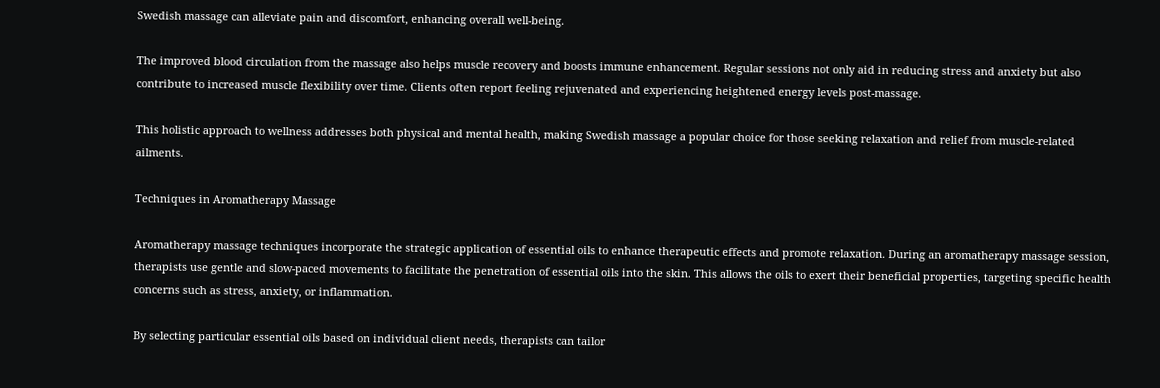Swedish massage can alleviate pain and discomfort, enhancing overall well-being.

The improved blood circulation from the massage also helps muscle recovery and boosts immune enhancement. Regular sessions not only aid in reducing stress and anxiety but also contribute to increased muscle flexibility over time. Clients often report feeling rejuvenated and experiencing heightened energy levels post-massage.

This holistic approach to wellness addresses both physical and mental health, making Swedish massage a popular choice for those seeking relaxation and relief from muscle-related ailments.

Techniques in Aromatherapy Massage

Aromatherapy massage techniques incorporate the strategic application of essential oils to enhance therapeutic effects and promote relaxation. During an aromatherapy massage session, therapists use gentle and slow-paced movements to facilitate the penetration of essential oils into the skin. This allows the oils to exert their beneficial properties, targeting specific health concerns such as stress, anxiety, or inflammation.

By selecting particular essential oils based on individual client needs, therapists can tailor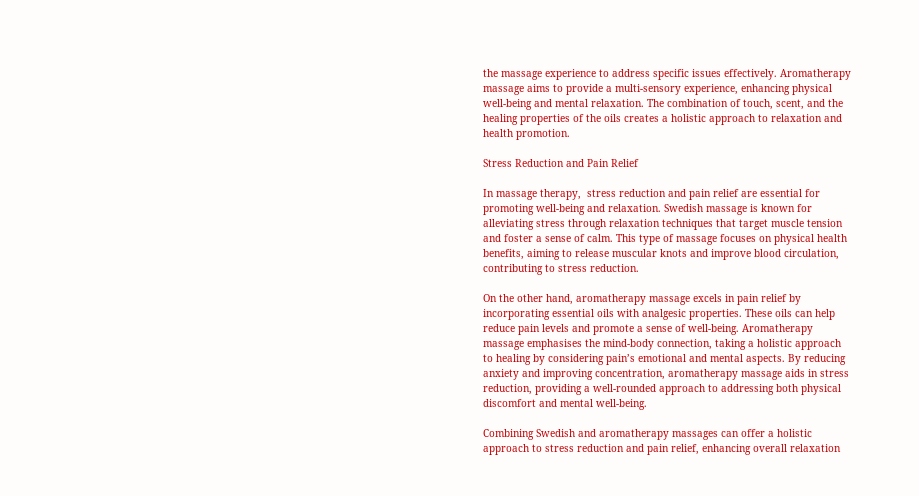the massage experience to address specific issues effectively. Aromatherapy massage aims to provide a multi-sensory experience, enhancing physical well-being and mental relaxation. The combination of touch, scent, and the healing properties of the oils creates a holistic approach to relaxation and health promotion.

Stress Reduction and Pain Relief

In massage therapy,  stress reduction and pain relief are essential for promoting well-being and relaxation. Swedish massage is known for alleviating stress through relaxation techniques that target muscle tension and foster a sense of calm. This type of massage focuses on physical health benefits, aiming to release muscular knots and improve blood circulation, contributing to stress reduction.

On the other hand, aromatherapy massage excels in pain relief by incorporating essential oils with analgesic properties. These oils can help reduce pain levels and promote a sense of well-being. Aromatherapy massage emphasises the mind-body connection, taking a holistic approach to healing by considering pain’s emotional and mental aspects. By reducing anxiety and improving concentration, aromatherapy massage aids in stress reduction, providing a well-rounded approach to addressing both physical discomfort and mental well-being.

Combining Swedish and aromatherapy massages can offer a holistic approach to stress reduction and pain relief, enhancing overall relaxation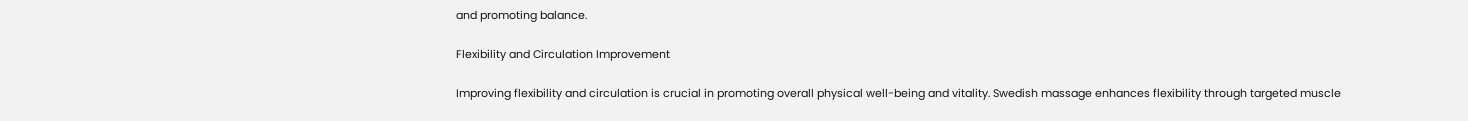and promoting balance.

Flexibility and Circulation Improvement

Improving flexibility and circulation is crucial in promoting overall physical well-being and vitality. Swedish massage enhances flexibility through targeted muscle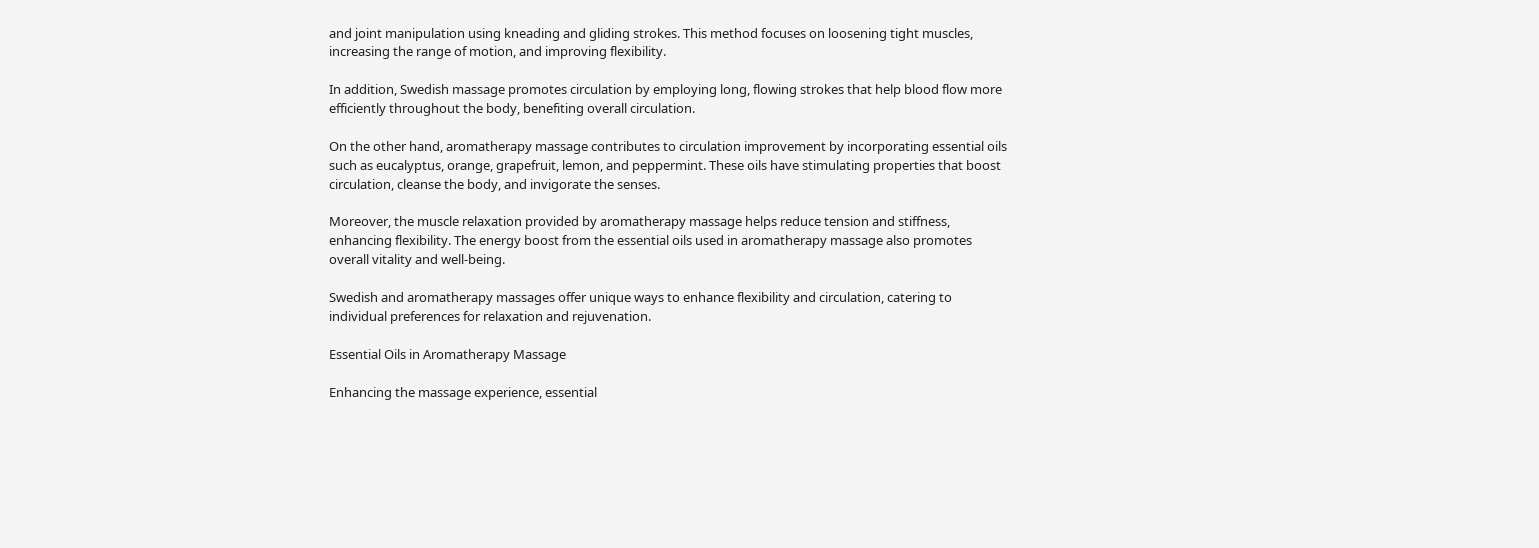and joint manipulation using kneading and gliding strokes. This method focuses on loosening tight muscles, increasing the range of motion, and improving flexibility.

In addition, Swedish massage promotes circulation by employing long, flowing strokes that help blood flow more efficiently throughout the body, benefiting overall circulation.

On the other hand, aromatherapy massage contributes to circulation improvement by incorporating essential oils such as eucalyptus, orange, grapefruit, lemon, and peppermint. These oils have stimulating properties that boost circulation, cleanse the body, and invigorate the senses.

Moreover, the muscle relaxation provided by aromatherapy massage helps reduce tension and stiffness, enhancing flexibility. The energy boost from the essential oils used in aromatherapy massage also promotes overall vitality and well-being.

Swedish and aromatherapy massages offer unique ways to enhance flexibility and circulation, catering to individual preferences for relaxation and rejuvenation.

Essential Oils in Aromatherapy Massage

Enhancing the massage experience, essential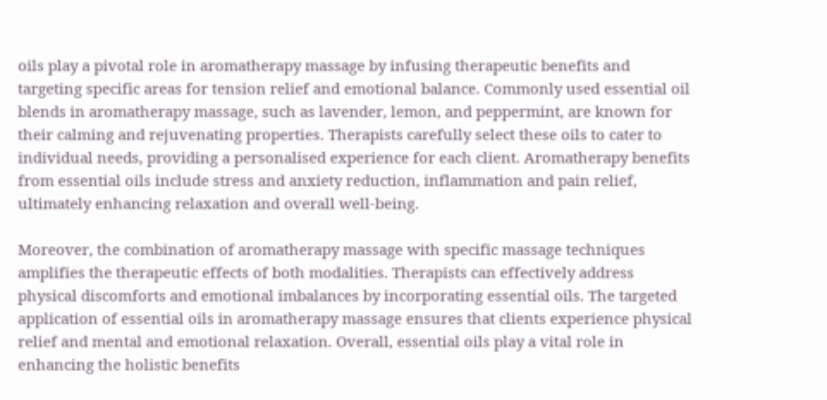oils play a pivotal role in aromatherapy massage by infusing therapeutic benefits and targeting specific areas for tension relief and emotional balance. Commonly used essential oil blends in aromatherapy massage, such as lavender, lemon, and peppermint, are known for their calming and rejuvenating properties. Therapists carefully select these oils to cater to individual needs, providing a personalised experience for each client. Aromatherapy benefits from essential oils include stress and anxiety reduction, inflammation and pain relief, ultimately enhancing relaxation and overall well-being.

Moreover, the combination of aromatherapy massage with specific massage techniques amplifies the therapeutic effects of both modalities. Therapists can effectively address physical discomforts and emotional imbalances by incorporating essential oils. The targeted application of essential oils in aromatherapy massage ensures that clients experience physical relief and mental and emotional relaxation. Overall, essential oils play a vital role in enhancing the holistic benefits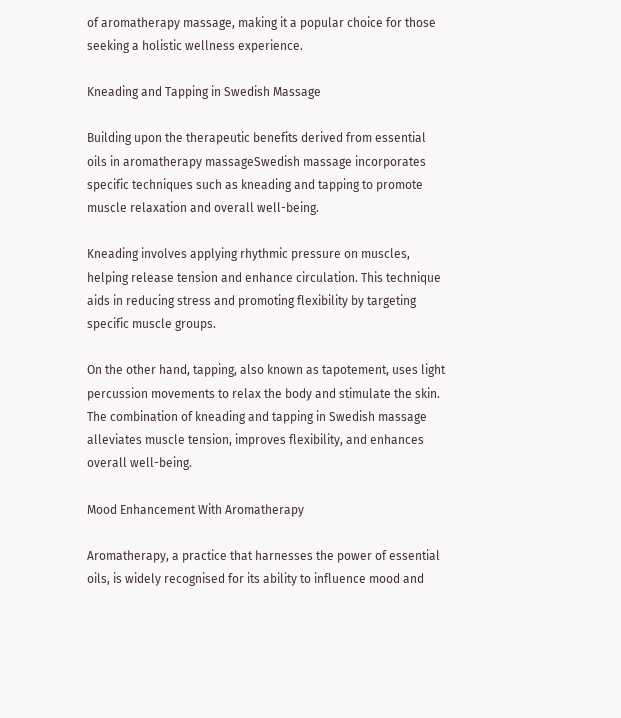of aromatherapy massage, making it a popular choice for those seeking a holistic wellness experience.

Kneading and Tapping in Swedish Massage

Building upon the therapeutic benefits derived from essential oils in aromatherapy massageSwedish massage incorporates specific techniques such as kneading and tapping to promote muscle relaxation and overall well-being.

Kneading involves applying rhythmic pressure on muscles, helping release tension and enhance circulation. This technique aids in reducing stress and promoting flexibility by targeting specific muscle groups.

On the other hand, tapping, also known as tapotement, uses light percussion movements to relax the body and stimulate the skin. The combination of kneading and tapping in Swedish massage alleviates muscle tension, improves flexibility, and enhances overall well-being.

Mood Enhancement With Aromatherapy

Aromatherapy, a practice that harnesses the power of essential oils, is widely recognised for its ability to influence mood and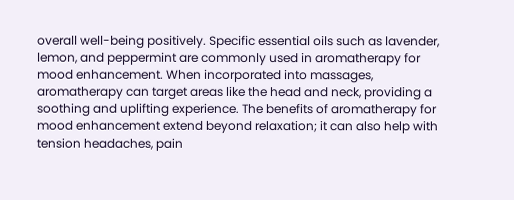overall well-being positively. Specific essential oils such as lavender, lemon, and peppermint are commonly used in aromatherapy for mood enhancement. When incorporated into massages, aromatherapy can target areas like the head and neck, providing a soothing and uplifting experience. The benefits of aromatherapy for mood enhancement extend beyond relaxation; it can also help with tension headaches, pain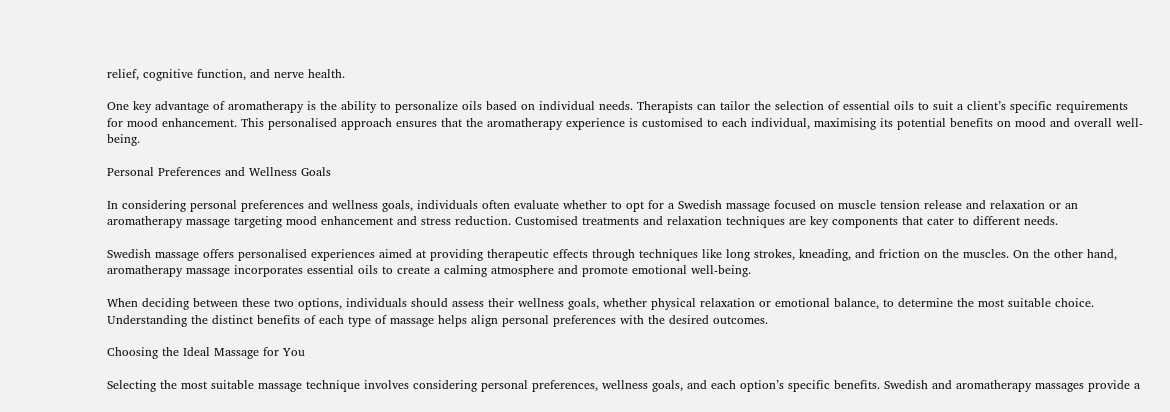relief, cognitive function, and nerve health.

One key advantage of aromatherapy is the ability to personalize oils based on individual needs. Therapists can tailor the selection of essential oils to suit a client’s specific requirements for mood enhancement. This personalised approach ensures that the aromatherapy experience is customised to each individual, maximising its potential benefits on mood and overall well-being.

Personal Preferences and Wellness Goals

In considering personal preferences and wellness goals, individuals often evaluate whether to opt for a Swedish massage focused on muscle tension release and relaxation or an aromatherapy massage targeting mood enhancement and stress reduction. Customised treatments and relaxation techniques are key components that cater to different needs.

Swedish massage offers personalised experiences aimed at providing therapeutic effects through techniques like long strokes, kneading, and friction on the muscles. On the other hand, aromatherapy massage incorporates essential oils to create a calming atmosphere and promote emotional well-being.

When deciding between these two options, individuals should assess their wellness goals, whether physical relaxation or emotional balance, to determine the most suitable choice. Understanding the distinct benefits of each type of massage helps align personal preferences with the desired outcomes.

Choosing the Ideal Massage for You

Selecting the most suitable massage technique involves considering personal preferences, wellness goals, and each option’s specific benefits. Swedish and aromatherapy massages provide a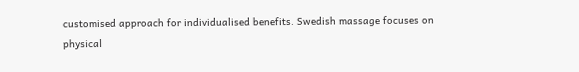customised approach for individualised benefits. Swedish massage focuses on physical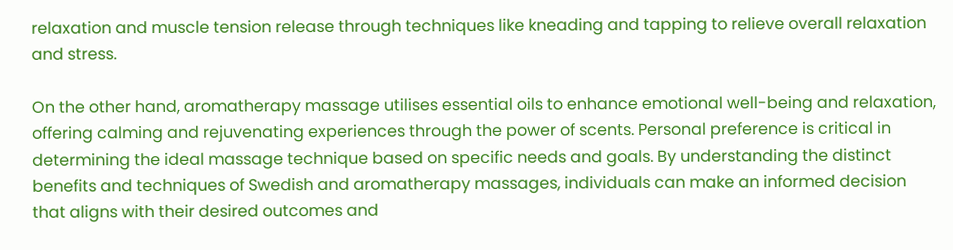relaxation and muscle tension release through techniques like kneading and tapping to relieve overall relaxation and stress.

On the other hand, aromatherapy massage utilises essential oils to enhance emotional well-being and relaxation, offering calming and rejuvenating experiences through the power of scents. Personal preference is critical in determining the ideal massage technique based on specific needs and goals. By understanding the distinct benefits and techniques of Swedish and aromatherapy massages, individuals can make an informed decision that aligns with their desired outcomes and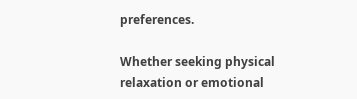preferences.

Whether seeking physical relaxation or emotional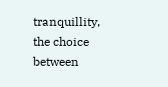tranquillity, the choice between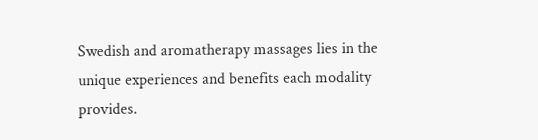Swedish and aromatherapy massages lies in the unique experiences and benefits each modality provides.